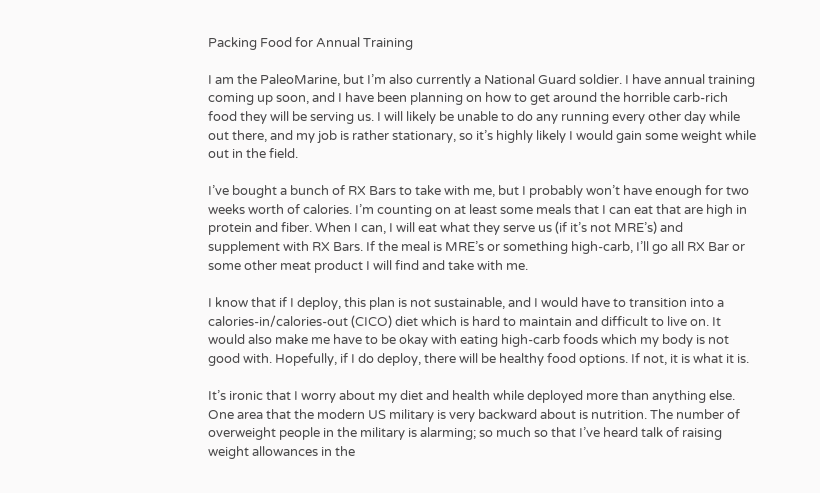Packing Food for Annual Training

I am the PaleoMarine, but I’m also currently a National Guard soldier. I have annual training coming up soon, and I have been planning on how to get around the horrible carb-rich food they will be serving us. I will likely be unable to do any running every other day while out there, and my job is rather stationary, so it’s highly likely I would gain some weight while out in the field.

I’ve bought a bunch of RX Bars to take with me, but I probably won’t have enough for two weeks worth of calories. I’m counting on at least some meals that I can eat that are high in protein and fiber. When I can, I will eat what they serve us (if it’s not MRE’s) and supplement with RX Bars. If the meal is MRE’s or something high-carb, I’ll go all RX Bar or some other meat product I will find and take with me.

I know that if I deploy, this plan is not sustainable, and I would have to transition into a calories-in/calories-out (CICO) diet which is hard to maintain and difficult to live on. It would also make me have to be okay with eating high-carb foods which my body is not good with. Hopefully, if I do deploy, there will be healthy food options. If not, it is what it is.

It’s ironic that I worry about my diet and health while deployed more than anything else. One area that the modern US military is very backward about is nutrition. The number of overweight people in the military is alarming; so much so that I’ve heard talk of raising weight allowances in the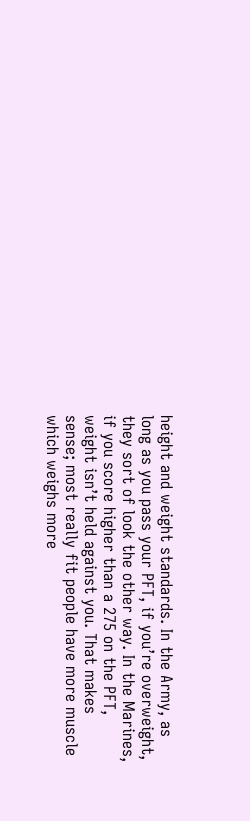height and weight standards. In the Army, as long as you pass your PFT, if you’re overweight, they sort of look the other way. In the Marines, if you score higher than a 275 on the PFT, weight isn’t held against you. That makes sense; most really fit people have more muscle which weighs more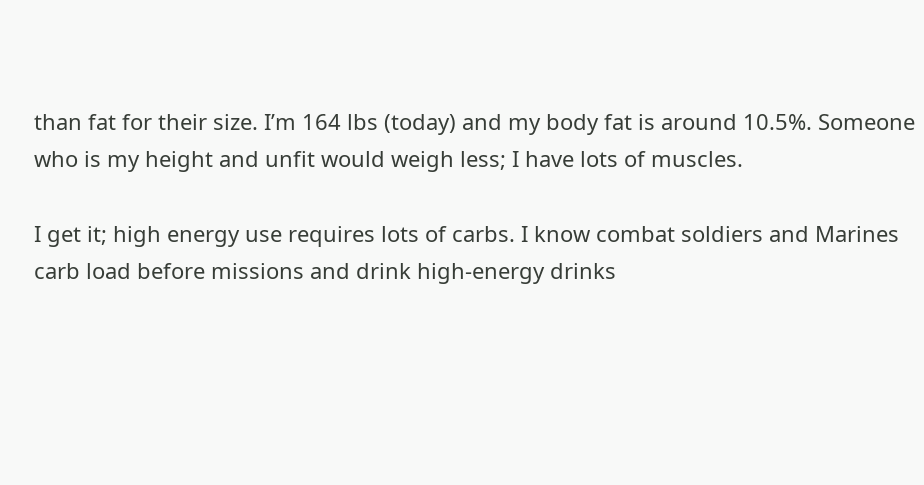than fat for their size. I’m 164 lbs (today) and my body fat is around 10.5%. Someone who is my height and unfit would weigh less; I have lots of muscles.

I get it; high energy use requires lots of carbs. I know combat soldiers and Marines carb load before missions and drink high-energy drinks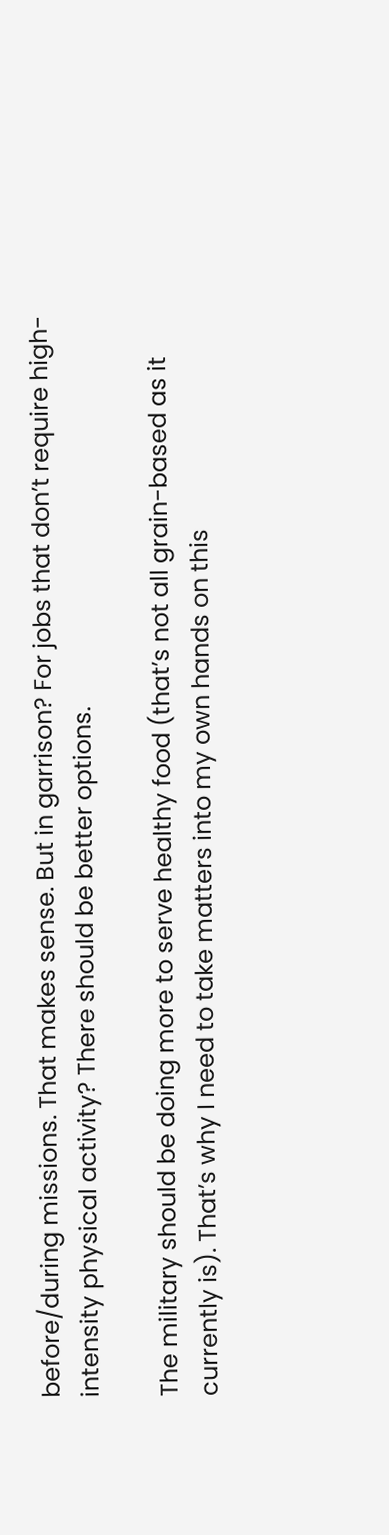before/during missions. That makes sense. But in garrison? For jobs that don’t require high-intensity physical activity? There should be better options.

The military should be doing more to serve healthy food (that’s not all grain-based as it currently is). That’s why I need to take matters into my own hands on this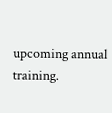upcoming annual training.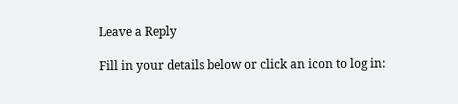Leave a Reply

Fill in your details below or click an icon to log in: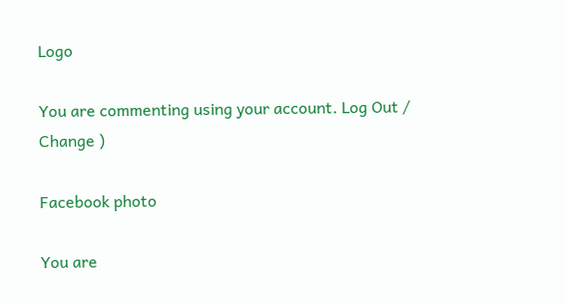Logo

You are commenting using your account. Log Out /  Change )

Facebook photo

You are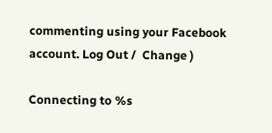commenting using your Facebook account. Log Out /  Change )

Connecting to %s